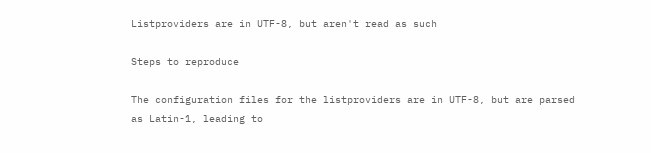Listproviders are in UTF-8, but aren't read as such

Steps to reproduce

The configuration files for the listproviders are in UTF-8, but are parsed as Latin-1, leading to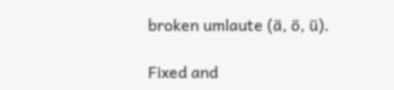broken umlaute (ä, ö, ü).

Fixed and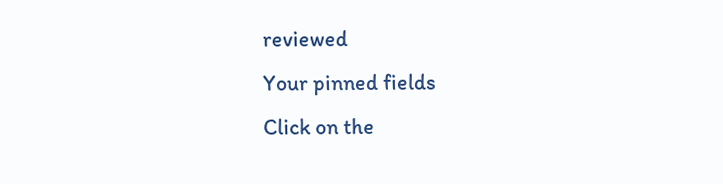reviewed
Your pinned fields
Click on the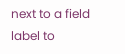next to a field label to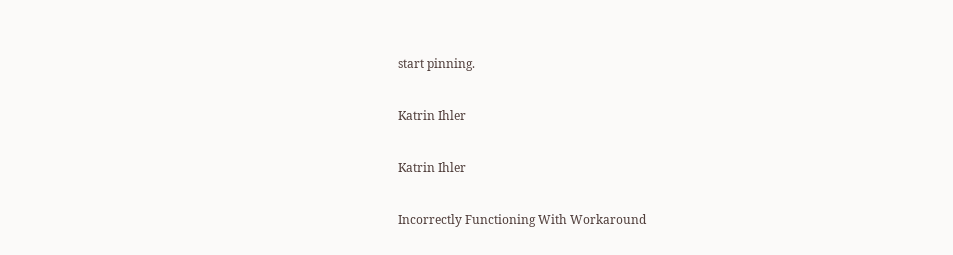start pinning.


Katrin Ihler


Katrin Ihler


Incorrectly Functioning With Workaround